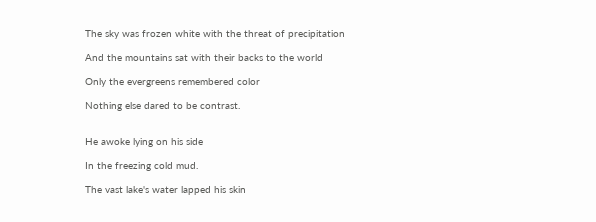The sky was frozen white with the threat of precipitation

And the mountains sat with their backs to the world

Only the evergreens remembered color

Nothing else dared to be contrast.


He awoke lying on his side

In the freezing cold mud.

The vast lake's water lapped his skin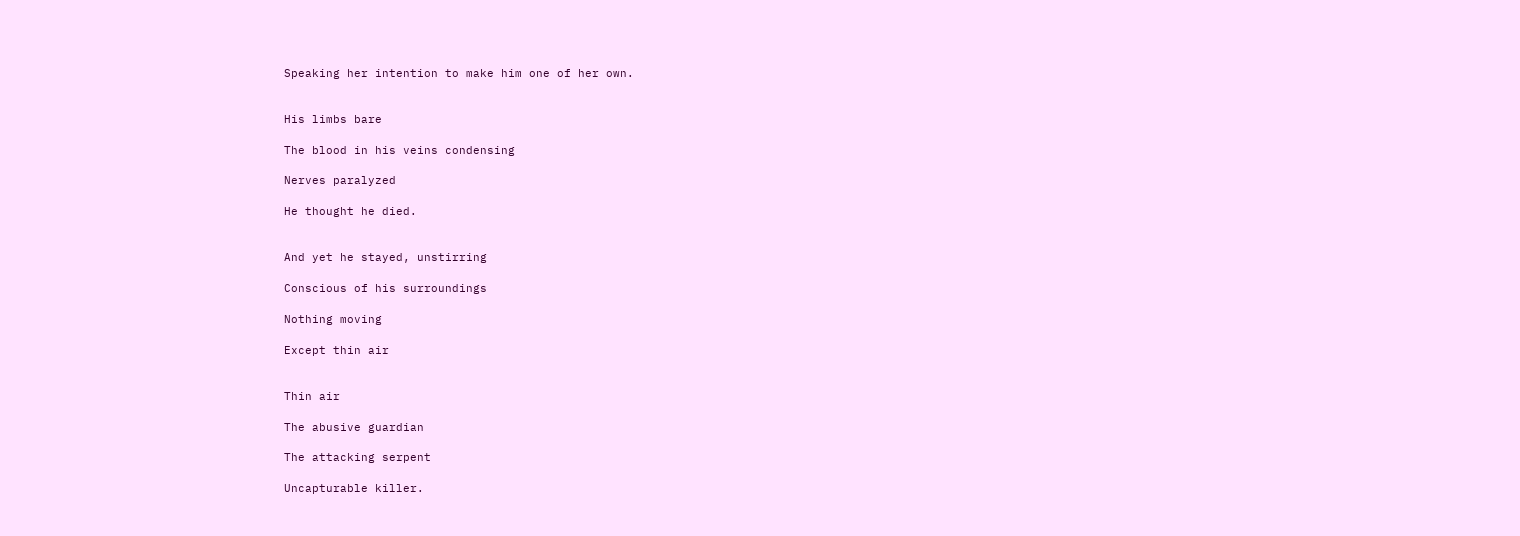Speaking her intention to make him one of her own.


His limbs bare

The blood in his veins condensing

Nerves paralyzed

He thought he died.


And yet he stayed, unstirring

Conscious of his surroundings

Nothing moving

Except thin air


Thin air

The abusive guardian

The attacking serpent

Uncapturable killer.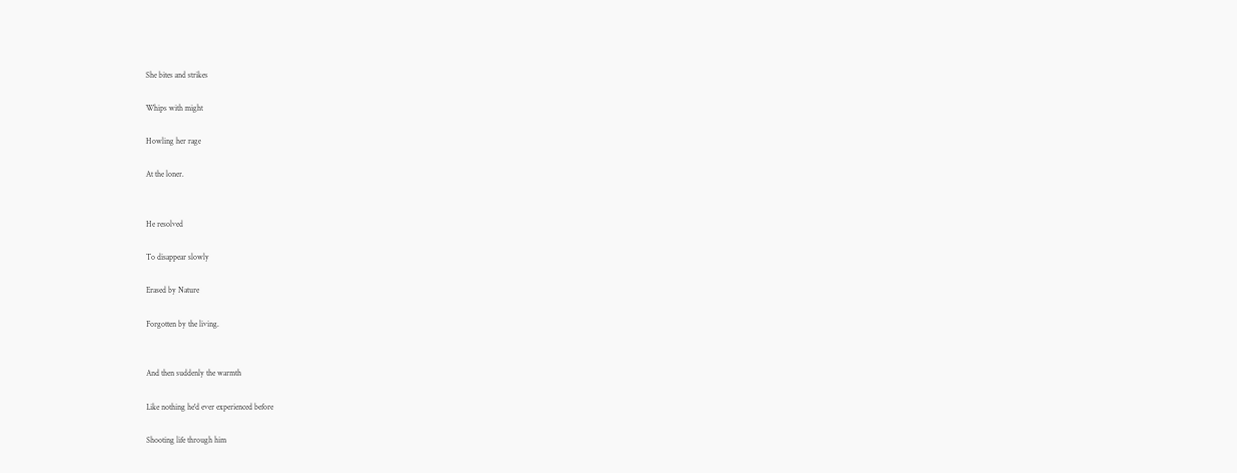She bites and strikes

Whips with might

Howling her rage

At the loner.


He resolved

To disappear slowly

Erased by Nature

Forgotten by the living.


And then suddenly the warmth

Like nothing he'd ever experienced before

Shooting life through him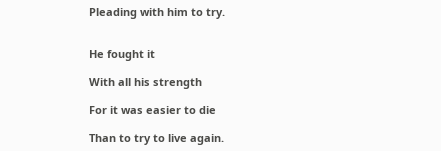Pleading with him to try.


He fought it

With all his strength

For it was easier to die

Than to try to live again.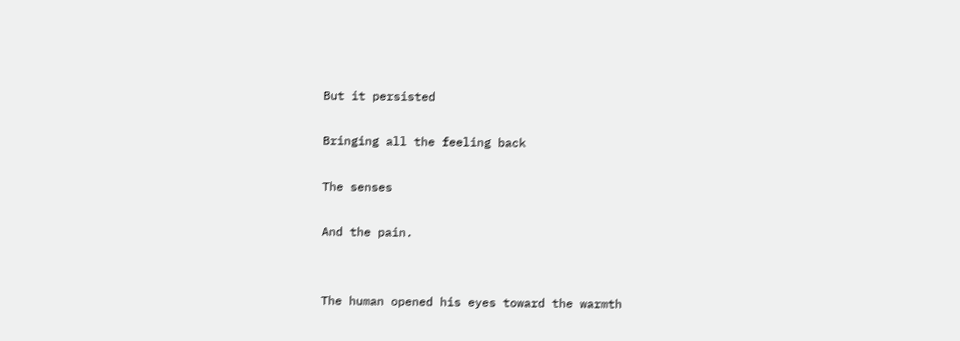But it persisted

Bringing all the feeling back

The senses

And the pain.


The human opened his eyes toward the warmth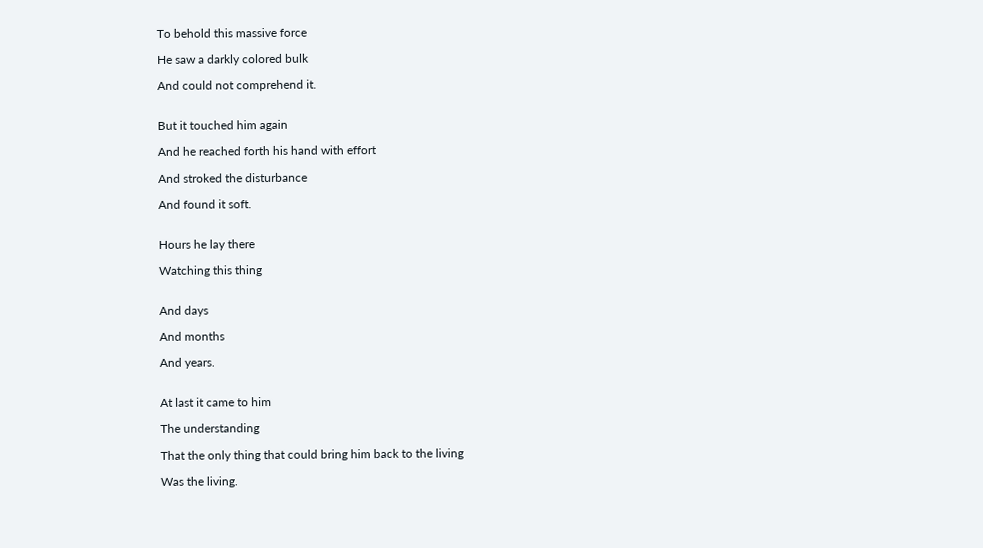To behold this massive force

He saw a darkly colored bulk

And could not comprehend it.


But it touched him again

And he reached forth his hand with effort

And stroked the disturbance

And found it soft.


Hours he lay there

Watching this thing


And days

And months

And years.


At last it came to him

The understanding

That the only thing that could bring him back to the living

Was the living.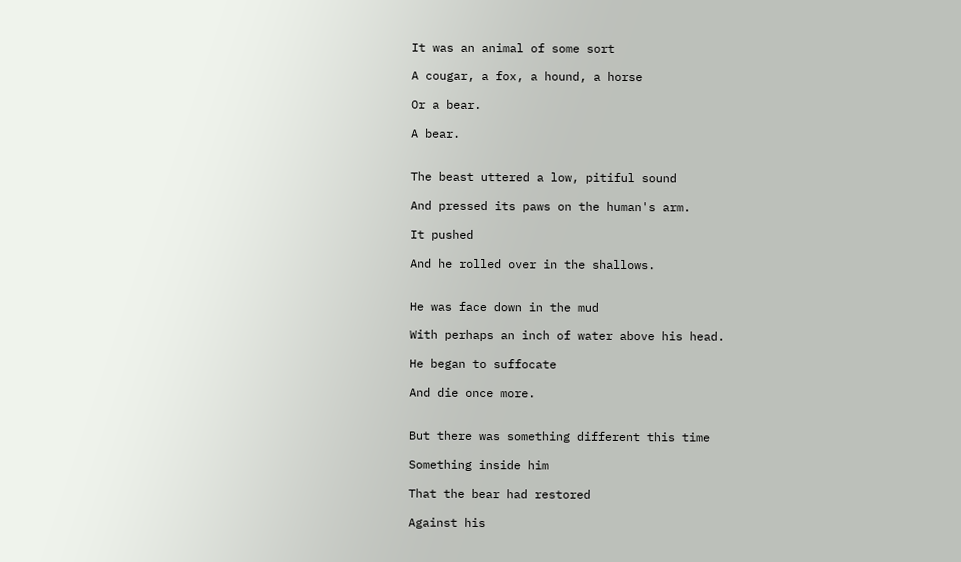It was an animal of some sort

A cougar, a fox, a hound, a horse

Or a bear.

A bear.


The beast uttered a low, pitiful sound

And pressed its paws on the human's arm.

It pushed

And he rolled over in the shallows.


He was face down in the mud

With perhaps an inch of water above his head.

He began to suffocate

And die once more.


But there was something different this time

Something inside him

That the bear had restored

Against his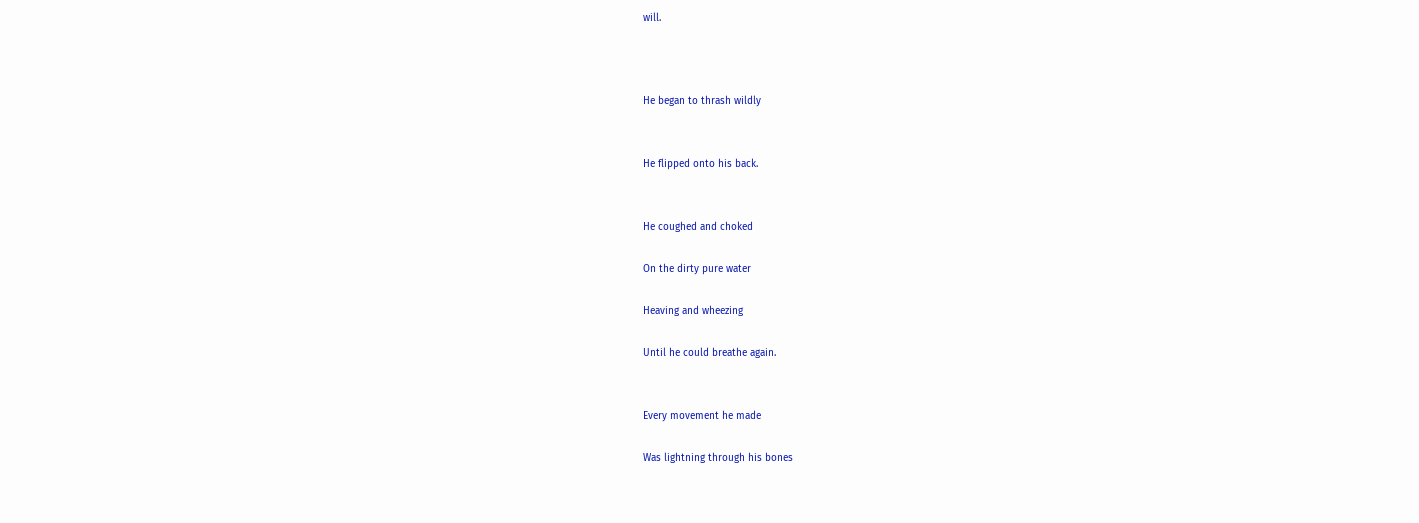will.



He began to thrash wildly


He flipped onto his back.


He coughed and choked

On the dirty pure water

Heaving and wheezing

Until he could breathe again.


Every movement he made

Was lightning through his bones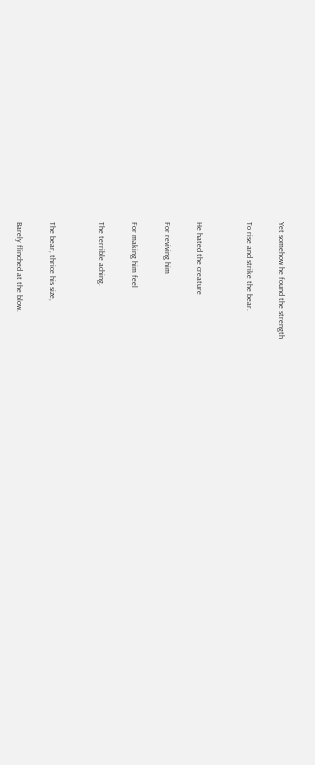Yet somehow he found the strength

To rise and strike the bear.


He hated the creature

For reviving him

For making him feel

The terrible aching.


The bear, thrice his size,

Barely flinched at the blow.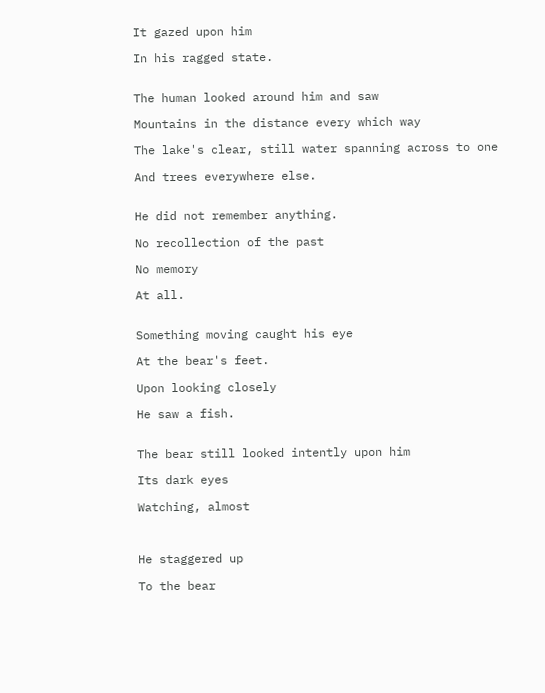It gazed upon him

In his ragged state.


The human looked around him and saw

Mountains in the distance every which way

The lake's clear, still water spanning across to one

And trees everywhere else.


He did not remember anything.

No recollection of the past

No memory

At all.


Something moving caught his eye

At the bear's feet.

Upon looking closely

He saw a fish.


The bear still looked intently upon him

Its dark eyes

Watching, almost



He staggered up

To the bear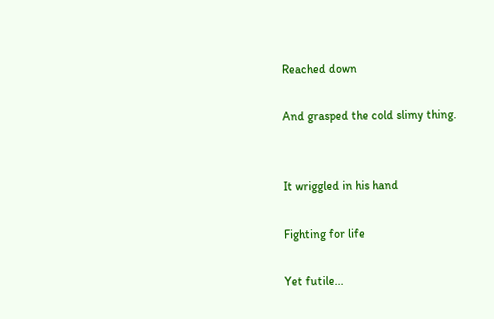Reached down

And grasped the cold slimy thing.


It wriggled in his hand

Fighting for life

Yet futile...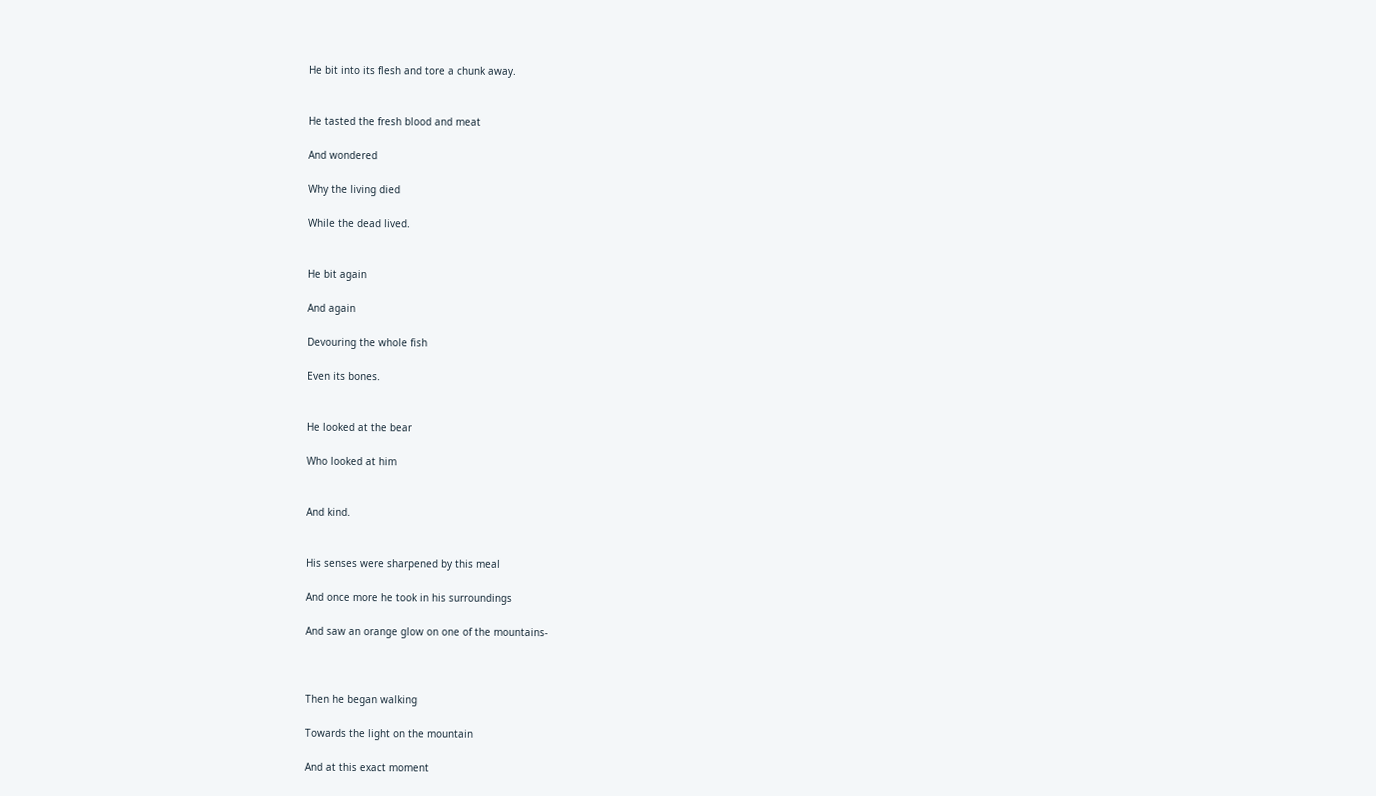He bit into its flesh and tore a chunk away.


He tasted the fresh blood and meat

And wondered

Why the living died

While the dead lived.


He bit again

And again

Devouring the whole fish

Even its bones.


He looked at the bear

Who looked at him


And kind.


His senses were sharpened by this meal

And once more he took in his surroundings

And saw an orange glow on one of the mountains-



Then he began walking

Towards the light on the mountain

And at this exact moment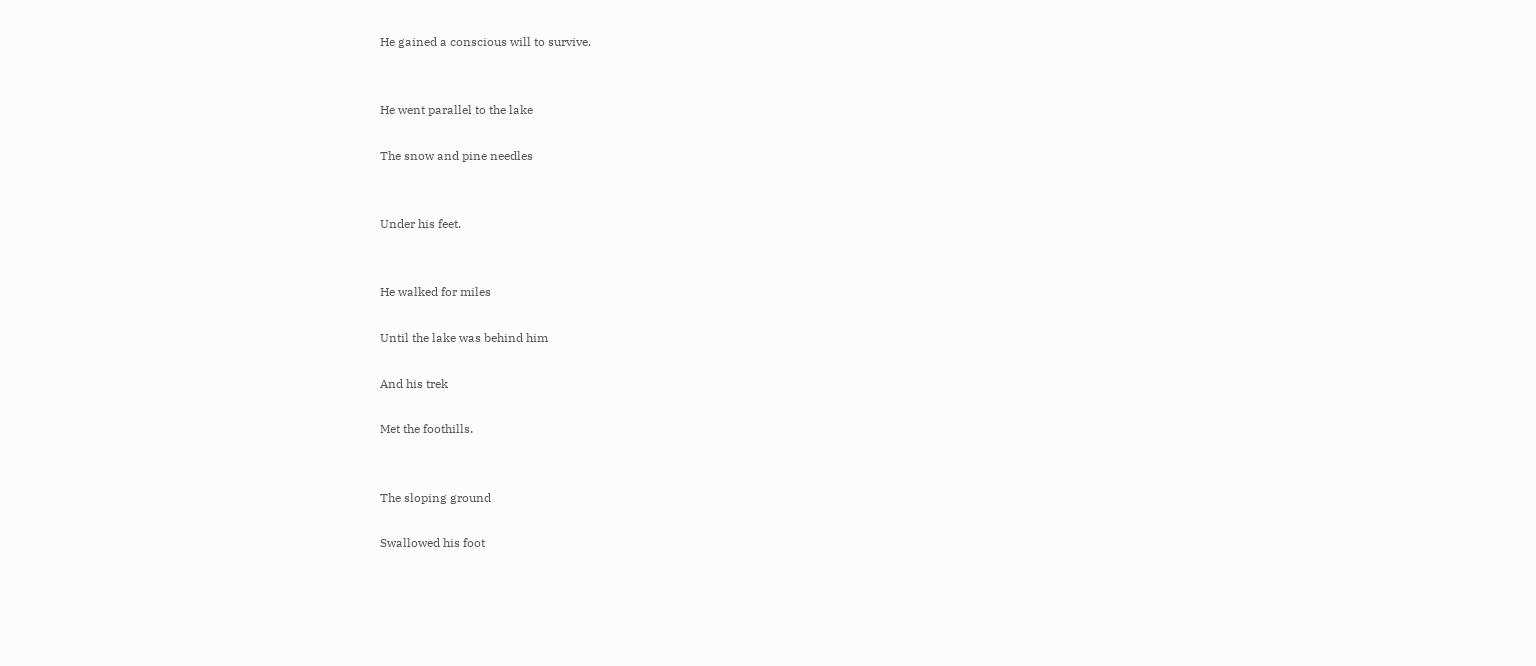He gained a conscious will to survive.


He went parallel to the lake

The snow and pine needles


Under his feet.


He walked for miles

Until the lake was behind him

And his trek

Met the foothills.


The sloping ground

Swallowed his foot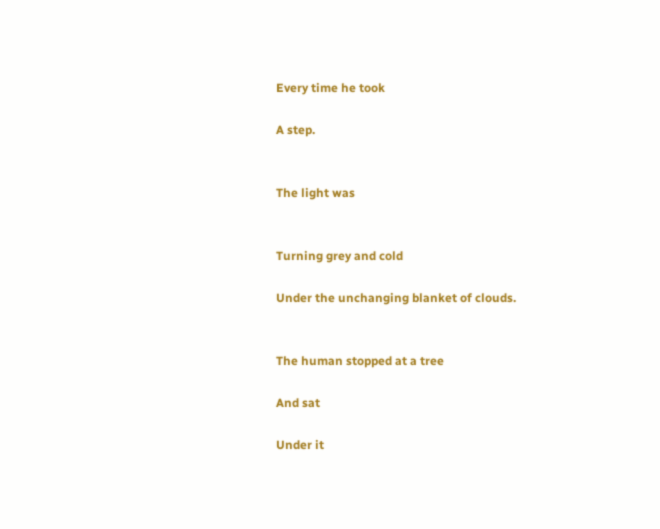Every time he took

A step.


The light was


Turning grey and cold

Under the unchanging blanket of clouds.


The human stopped at a tree

And sat

Under it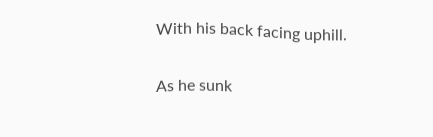With his back facing uphill.


As he sunk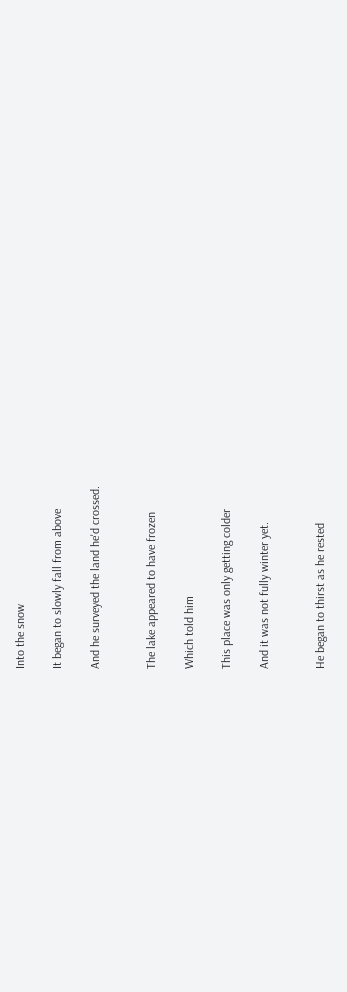Into the snow

It began to slowly fall from above

And he surveyed the land he'd crossed.


The lake appeared to have frozen

Which told him

This place was only getting colder

And it was not fully winter yet.


He began to thirst as he rested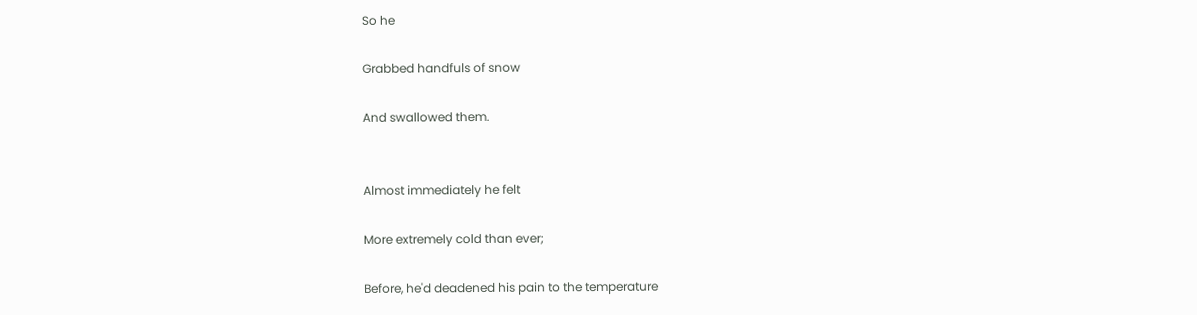So he

Grabbed handfuls of snow

And swallowed them.


Almost immediately he felt

More extremely cold than ever;

Before, he'd deadened his pain to the temperature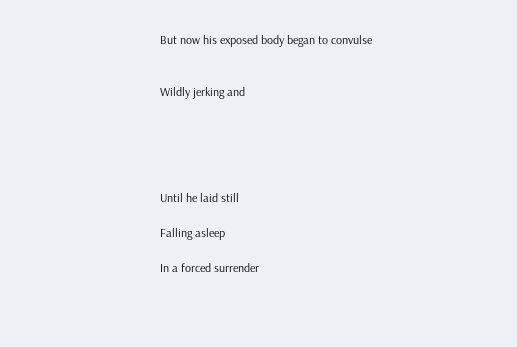But now his exposed body began to convulse


Wildly jerking and





Until he laid still

Falling asleep

In a forced surrender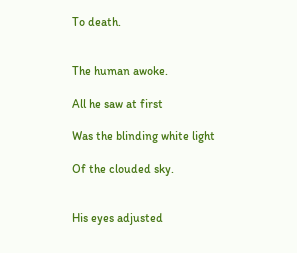To death.


The human awoke.

All he saw at first

Was the blinding white light

Of the clouded sky.


His eyes adjusted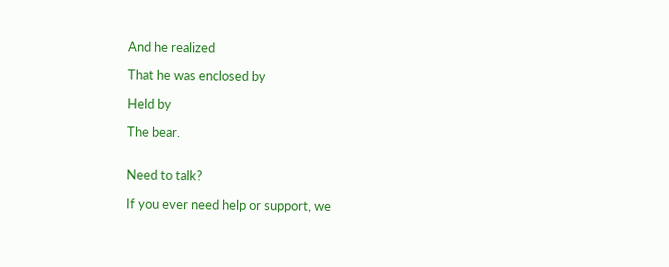And he realized

That he was enclosed by

Held by

The bear.


Need to talk?

If you ever need help or support, we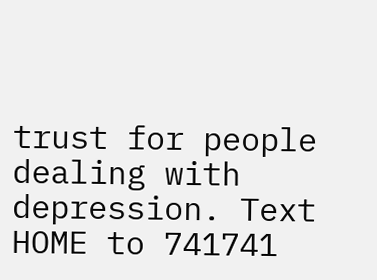trust for people dealing with depression. Text HOME to 741741